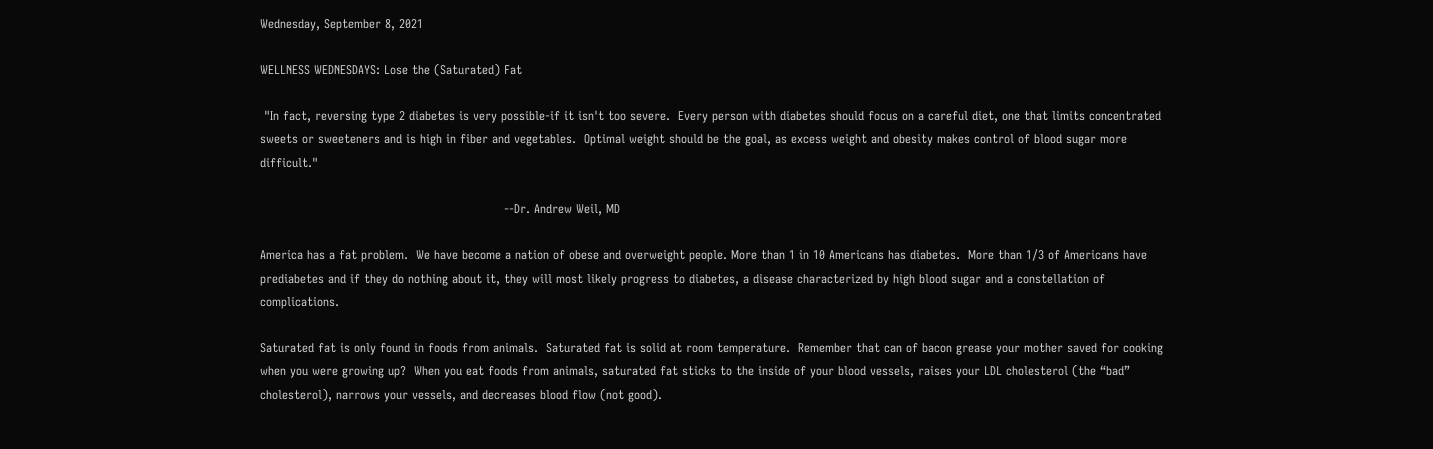Wednesday, September 8, 2021

WELLNESS WEDNESDAYS: Lose the (Saturated) Fat

 "In fact, reversing type 2 diabetes is very possible-if it isn't too severe.  Every person with diabetes should focus on a careful diet, one that limits concentrated sweets or sweeteners and is high in fiber and vegetables.  Optimal weight should be the goal, as excess weight and obesity makes control of blood sugar more difficult."

                                                             --Dr. Andrew Weil, MD

America has a fat problem.  We have become a nation of obese and overweight people. More than 1 in 10 Americans has diabetes.  More than 1/3 of Americans have prediabetes and if they do nothing about it, they will most likely progress to diabetes, a disease characterized by high blood sugar and a constellation of complications.

Saturated fat is only found in foods from animals.  Saturated fat is solid at room temperature.  Remember that can of bacon grease your mother saved for cooking when you were growing up?  When you eat foods from animals, saturated fat sticks to the inside of your blood vessels, raises your LDL cholesterol (the “bad” cholesterol), narrows your vessels, and decreases blood flow (not good).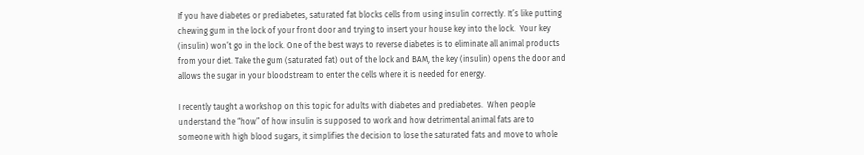If you have diabetes or prediabetes, saturated fat blocks cells from using insulin correctly. It’s like putting chewing gum in the lock of your front door and trying to insert your house key into the lock.  Your key (insulin) won’t go in the lock. One of the best ways to reverse diabetes is to eliminate all animal products from your diet. Take the gum (saturated fat) out of the lock and BAM, the key (insulin) opens the door and allows the sugar in your bloodstream to enter the cells where it is needed for energy.

I recently taught a workshop on this topic for adults with diabetes and prediabetes.  When people understand the “how” of how insulin is supposed to work and how detrimental animal fats are to someone with high blood sugars, it simplifies the decision to lose the saturated fats and move to whole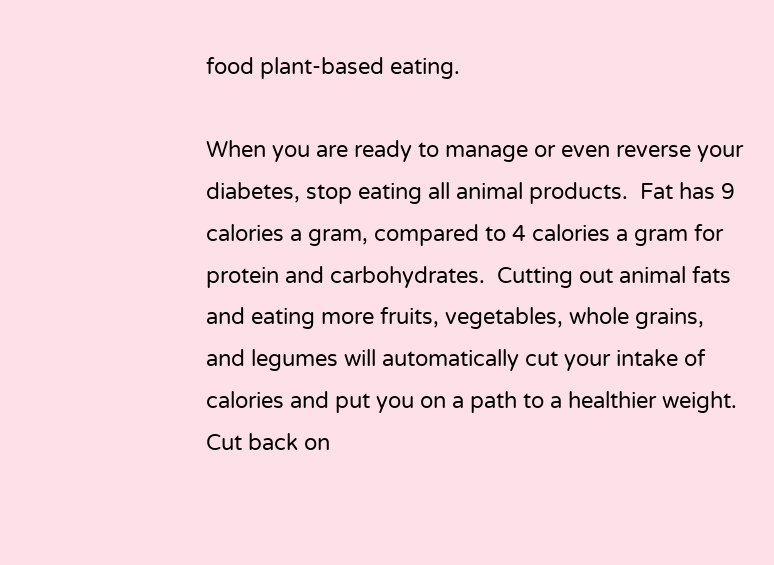food plant-based eating.

When you are ready to manage or even reverse your diabetes, stop eating all animal products.  Fat has 9 calories a gram, compared to 4 calories a gram for protein and carbohydrates.  Cutting out animal fats and eating more fruits, vegetables, whole grains, and legumes will automatically cut your intake of calories and put you on a path to a healthier weight.  Cut back on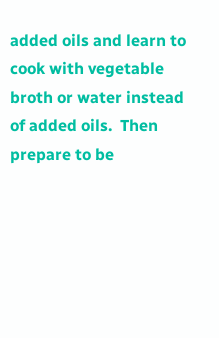added oils and learn to cook with vegetable broth or water instead of added oils.  Then prepare to be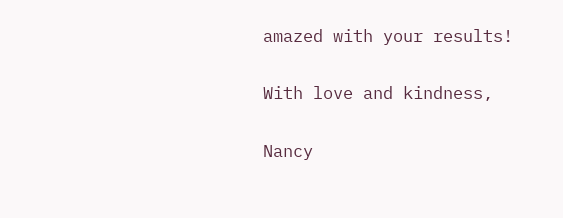amazed with your results!

With love and kindness,

Nancy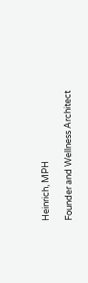Heinrich, MPH

Founder and Wellness Architect